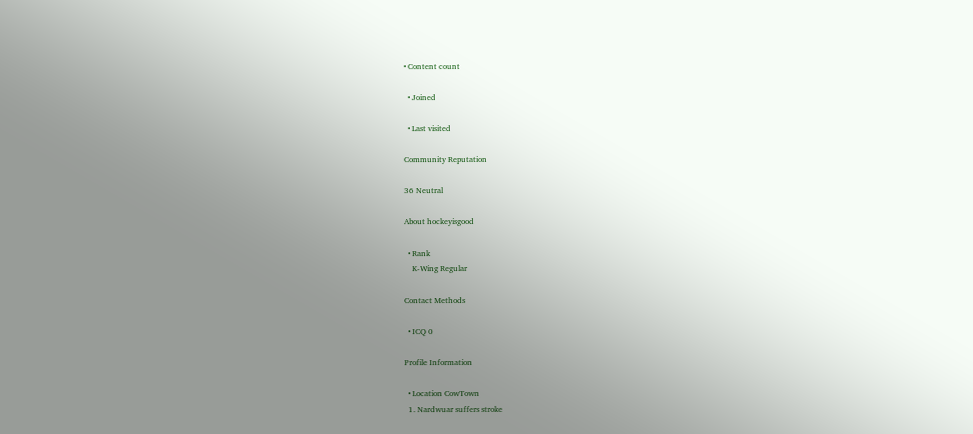• Content count

  • Joined

  • Last visited

Community Reputation

36 Neutral

About hockeyisgood

  • Rank
    K-Wing Regular

Contact Methods

  • ICQ 0

Profile Information

  • Location CowTown
  1. Nardwuar suffers stroke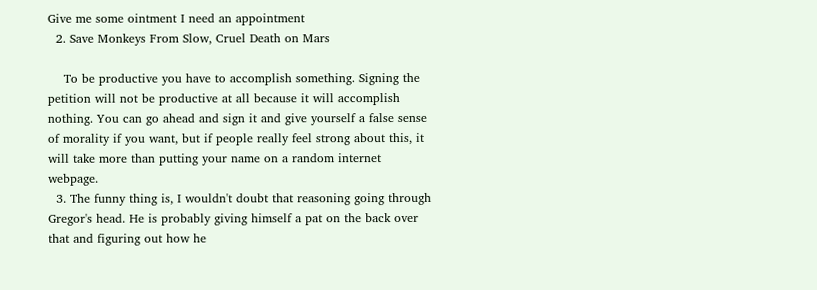Give me some ointment I need an appointment
  2. Save Monkeys From Slow, Cruel Death on Mars

    To be productive you have to accomplish something. Signing the petition will not be productive at all because it will accomplish nothing. You can go ahead and sign it and give yourself a false sense of morality if you want, but if people really feel strong about this, it will take more than putting your name on a random internet webpage.
  3. The funny thing is, I wouldn't doubt that reasoning going through Gregor's head. He is probably giving himself a pat on the back over that and figuring out how he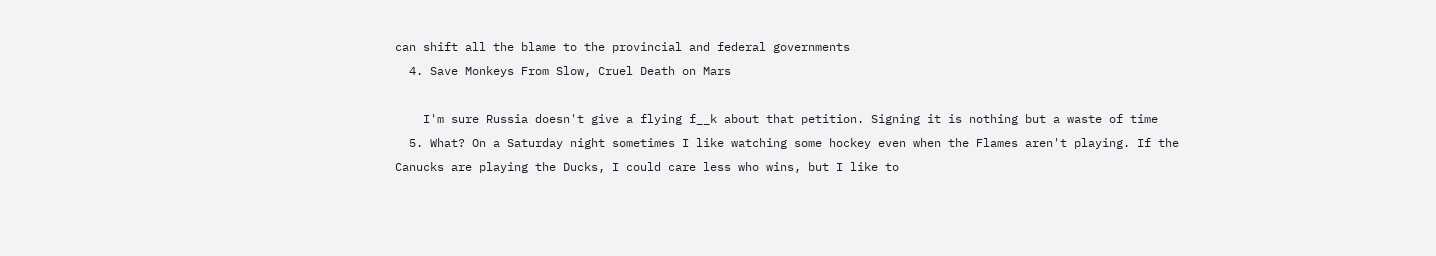can shift all the blame to the provincial and federal governments
  4. Save Monkeys From Slow, Cruel Death on Mars

    I'm sure Russia doesn't give a flying f__k about that petition. Signing it is nothing but a waste of time
  5. What? On a Saturday night sometimes I like watching some hockey even when the Flames aren't playing. If the Canucks are playing the Ducks, I could care less who wins, but I like to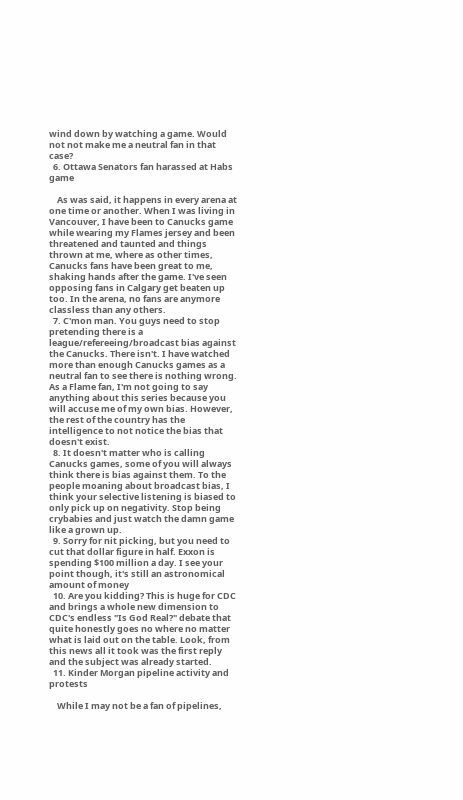wind down by watching a game. Would not not make me a neutral fan in that case?
  6. Ottawa Senators fan harassed at Habs game

    As was said, it happens in every arena at one time or another. When I was living in Vancouver, I have been to Canucks game while wearing my Flames jersey and been threatened and taunted and things thrown at me, where as other times, Canucks fans have been great to me, shaking hands after the game. I've seen opposing fans in Calgary get beaten up too. In the arena, no fans are anymore classless than any others.
  7. C'mon man. You guys need to stop pretending there is a league/refereeing/broadcast bias against the Canucks. There isn't. I have watched more than enough Canucks games as a neutral fan to see there is nothing wrong. As a Flame fan, I'm not going to say anything about this series because you will accuse me of my own bias. However, the rest of the country has the intelligence to not notice the bias that doesn't exist.
  8. It doesn't matter who is calling Canucks games, some of you will always think there is bias against them. To the people moaning about broadcast bias, I think your selective listening is biased to only pick up on negativity. Stop being crybabies and just watch the damn game like a grown up.
  9. Sorry for nit picking, but you need to cut that dollar figure in half. Exxon is spending $100 million a day. I see your point though, it's still an astronomical amount of money
  10. Are you kidding? This is huge for CDC and brings a whole new dimension to CDC's endless "Is God Real?" debate that quite honestly goes no where no matter what is laid out on the table. Look, from this news all it took was the first reply and the subject was already started.
  11. Kinder Morgan pipeline activity and protests

    While I may not be a fan of pipelines,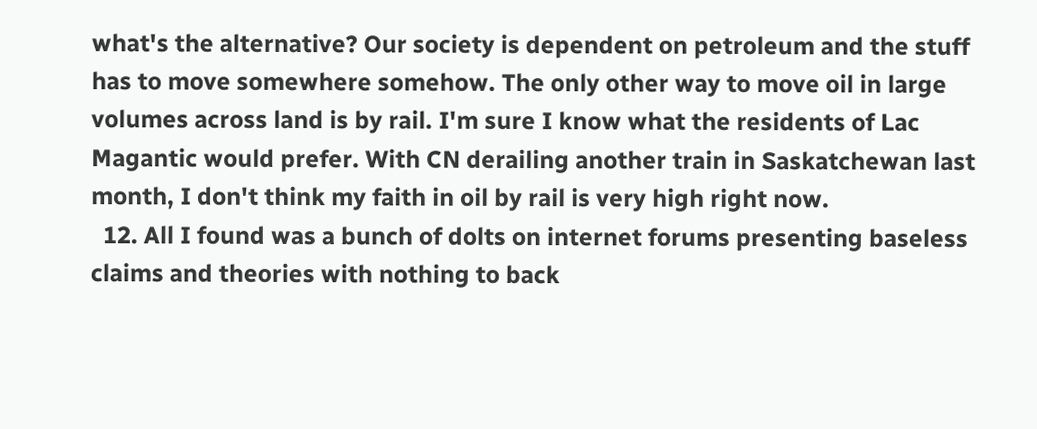what's the alternative? Our society is dependent on petroleum and the stuff has to move somewhere somehow. The only other way to move oil in large volumes across land is by rail. I'm sure I know what the residents of Lac Magantic would prefer. With CN derailing another train in Saskatchewan last month, I don't think my faith in oil by rail is very high right now.
  12. All I found was a bunch of dolts on internet forums presenting baseless claims and theories with nothing to back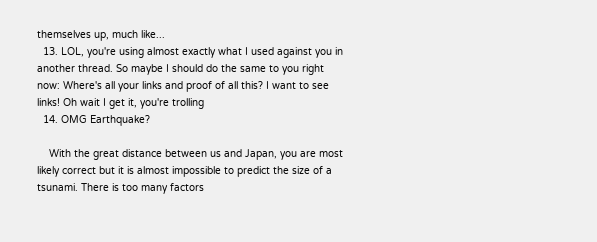themselves up, much like...
  13. LOL, you're using almost exactly what I used against you in another thread. So maybe I should do the same to you right now: Where's all your links and proof of all this? I want to see links! Oh wait I get it, you're trolling
  14. OMG Earthquake?

    With the great distance between us and Japan, you are most likely correct but it is almost impossible to predict the size of a tsunami. There is too many factors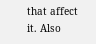that affect it. Also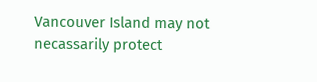Vancouver Island may not necassarily protect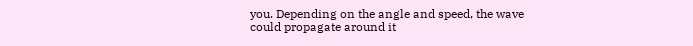you. Depending on the angle and speed, the wave could propagate around it